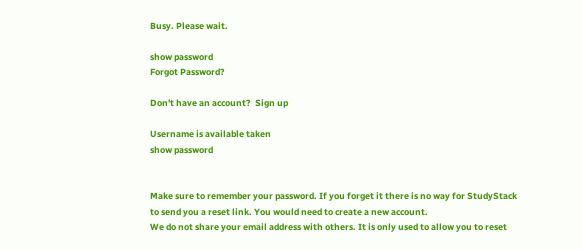Busy. Please wait.

show password
Forgot Password?

Don't have an account?  Sign up

Username is available taken
show password


Make sure to remember your password. If you forget it there is no way for StudyStack to send you a reset link. You would need to create a new account.
We do not share your email address with others. It is only used to allow you to reset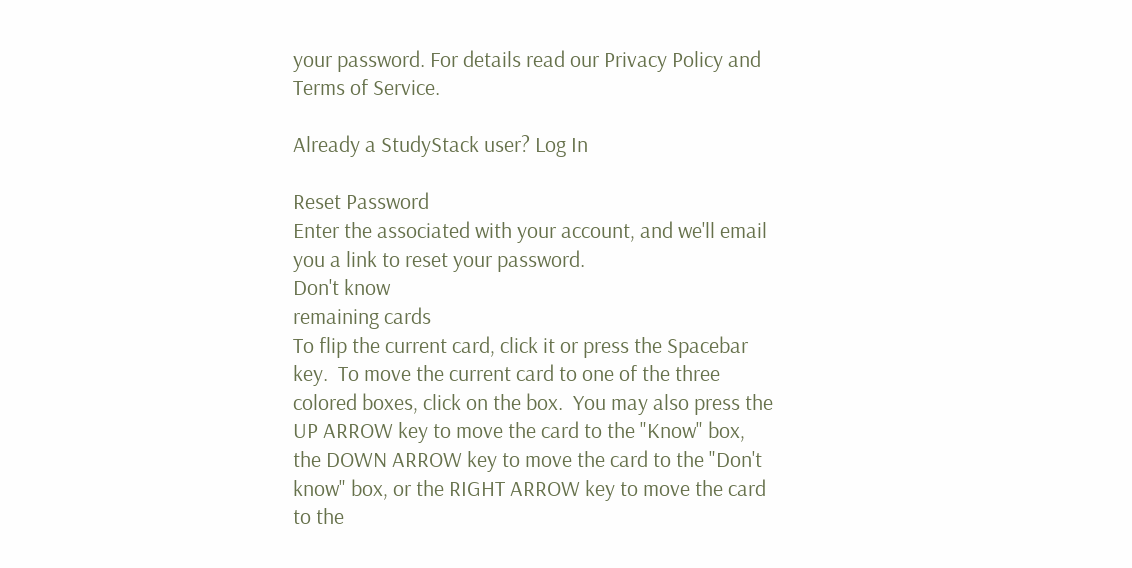your password. For details read our Privacy Policy and Terms of Service.

Already a StudyStack user? Log In

Reset Password
Enter the associated with your account, and we'll email you a link to reset your password.
Don't know
remaining cards
To flip the current card, click it or press the Spacebar key.  To move the current card to one of the three colored boxes, click on the box.  You may also press the UP ARROW key to move the card to the "Know" box, the DOWN ARROW key to move the card to the "Don't know" box, or the RIGHT ARROW key to move the card to the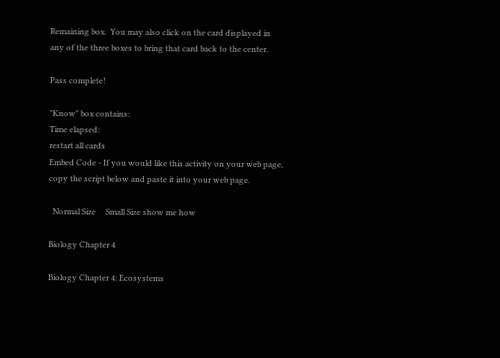Remaining box.  You may also click on the card displayed in any of the three boxes to bring that card back to the center.

Pass complete!

"Know" box contains:
Time elapsed:
restart all cards
Embed Code - If you would like this activity on your web page, copy the script below and paste it into your web page.

  Normal Size     Small Size show me how

Biology Chapter 4

Biology Chapter 4: Ecosystems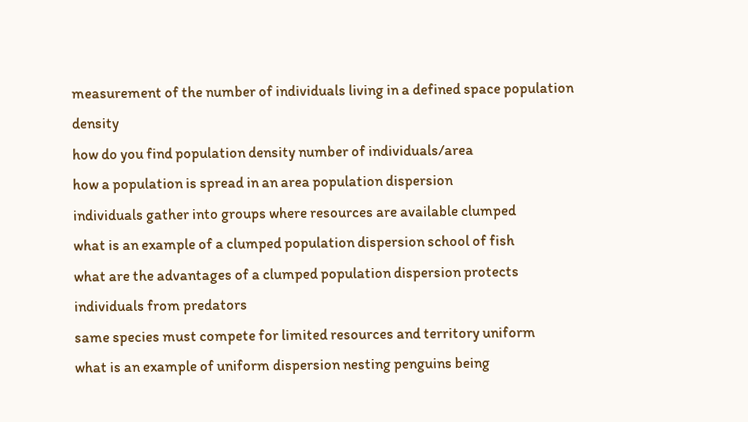measurement of the number of individuals living in a defined space population density
how do you find population density number of individuals/area
how a population is spread in an area population dispersion
individuals gather into groups where resources are available clumped
what is an example of a clumped population dispersion school of fish
what are the advantages of a clumped population dispersion protects individuals from predators
same species must compete for limited resources and territory uniform
what is an example of uniform dispersion nesting penguins being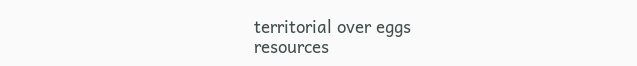territorial over eggs
resources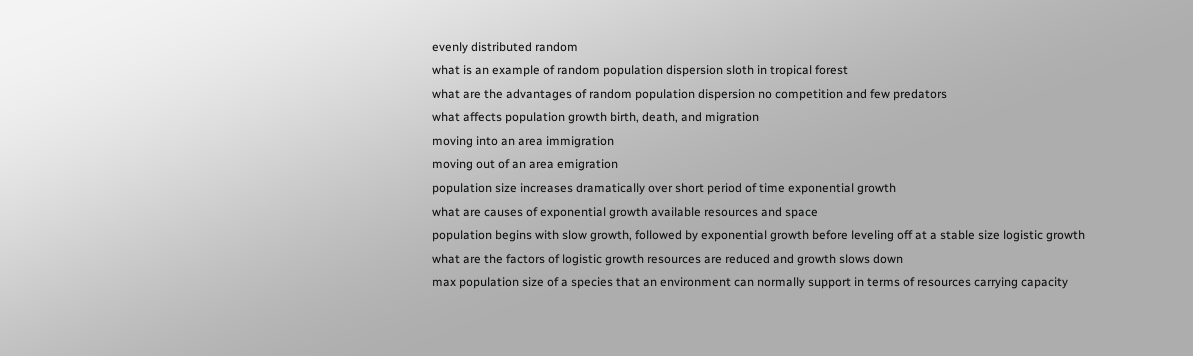evenly distributed random
what is an example of random population dispersion sloth in tropical forest
what are the advantages of random population dispersion no competition and few predators
what affects population growth birth, death, and migration
moving into an area immigration
moving out of an area emigration
population size increases dramatically over short period of time exponential growth
what are causes of exponential growth available resources and space
population begins with slow growth, followed by exponential growth before leveling off at a stable size logistic growth
what are the factors of logistic growth resources are reduced and growth slows down
max population size of a species that an environment can normally support in terms of resources carrying capacity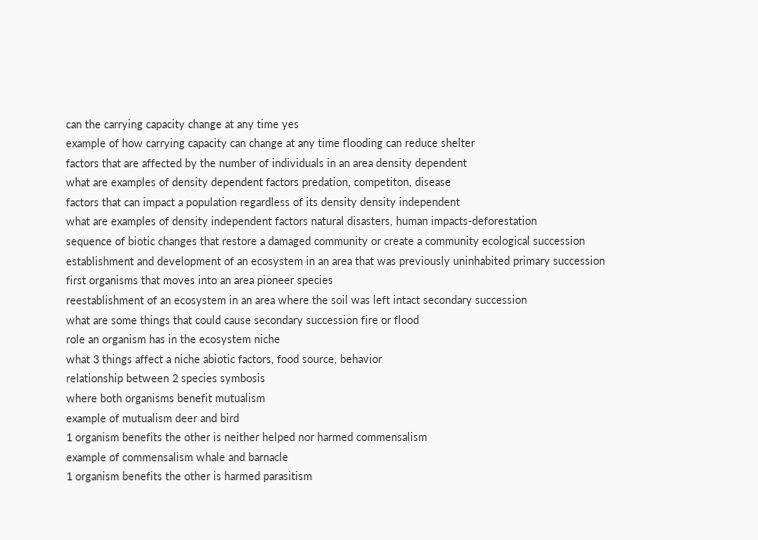can the carrying capacity change at any time yes
example of how carrying capacity can change at any time flooding can reduce shelter
factors that are affected by the number of individuals in an area density dependent
what are examples of density dependent factors predation, competiton, disease
factors that can impact a population regardless of its density density independent
what are examples of density independent factors natural disasters, human impacts-deforestation
sequence of biotic changes that restore a damaged community or create a community ecological succession
establishment and development of an ecosystem in an area that was previously uninhabited primary succession
first organisms that moves into an area pioneer species
reestablishment of an ecosystem in an area where the soil was left intact secondary succession
what are some things that could cause secondary succession fire or flood
role an organism has in the ecosystem niche
what 3 things affect a niche abiotic factors, food source, behavior
relationship between 2 species symbosis
where both organisms benefit mutualism
example of mutualism deer and bird
1 organism benefits the other is neither helped nor harmed commensalism
example of commensalism whale and barnacle
1 organism benefits the other is harmed parasitism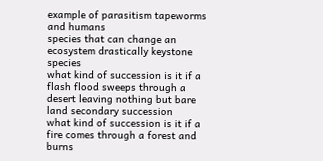example of parasitism tapeworms and humans
species that can change an ecosystem drastically keystone species
what kind of succession is it if a flash flood sweeps through a desert leaving nothing but bare land secondary succession
what kind of succession is it if a fire comes through a forest and burns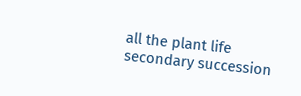all the plant life secondary succession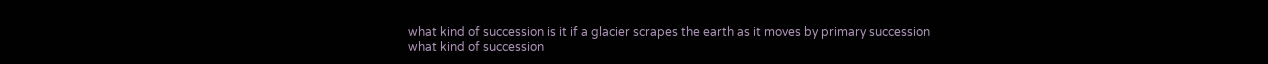what kind of succession is it if a glacier scrapes the earth as it moves by primary succession
what kind of succession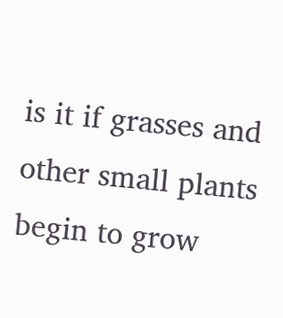is it if grasses and other small plants begin to grow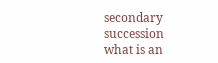secondary succession
what is an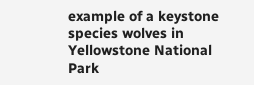example of a keystone species wolves in Yellowstone National Park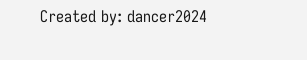Created by: dancer2024